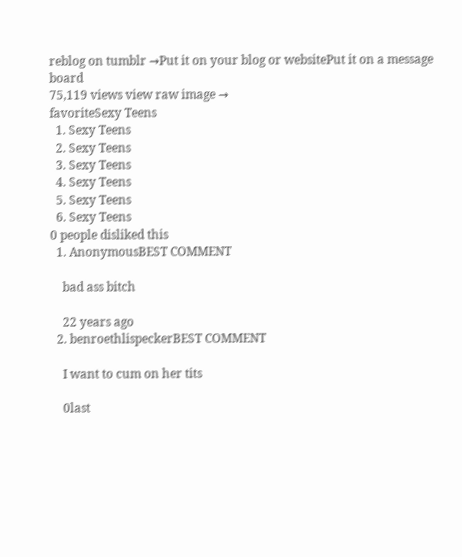reblog on tumblr →Put it on your blog or websitePut it on a message board
75,119 views view raw image →
favoriteSexy Teens
  1. Sexy Teens
  2. Sexy Teens
  3. Sexy Teens
  4. Sexy Teens
  5. Sexy Teens
  6. Sexy Teens
0 people disliked this
  1. AnonymousBEST COMMENT

    bad ass bitch

    22 years ago
  2. benroethlispeckerBEST COMMENT

    I want to cum on her tits

    0last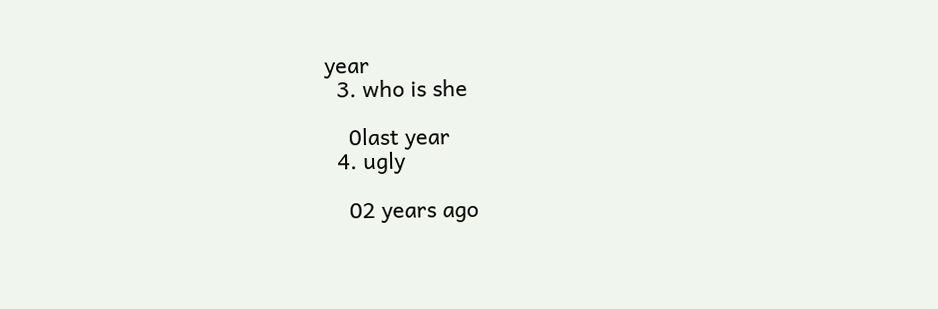year
  3. who is she

    0last year
  4. ugly

    02 years ago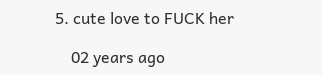5. cute love to FUCK her

    02 years ago